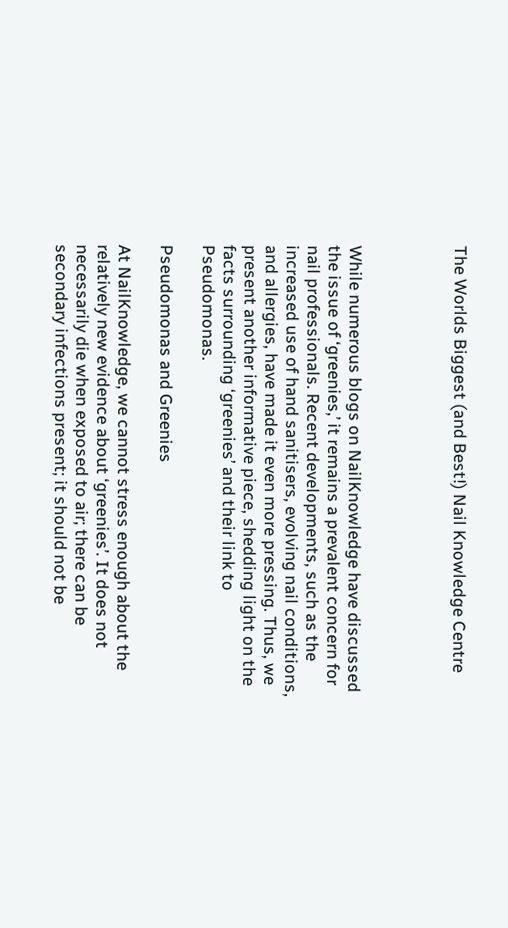The Worlds Biggest (and Best!) Nail Knowledge Centre




While numerous blogs on NailKnowledge have discussed the issue of ‘greenies,’ it remains a prevalent concern for nail professionals. Recent developments, such as the increased use of hand sanitisers, evolving nail conditions, and allergies, have made it even more pressing. Thus, we present another informative piece, shedding light on the facts surrounding ‘greenies’ and their link to Pseudomonas.

Pseudomonas and Greenies

At NailKnowledge, we cannot stress enough about the relatively new evidence about ‘greenies’. It does not necessarily die when exposed to air; there can be secondary infections present; it should not be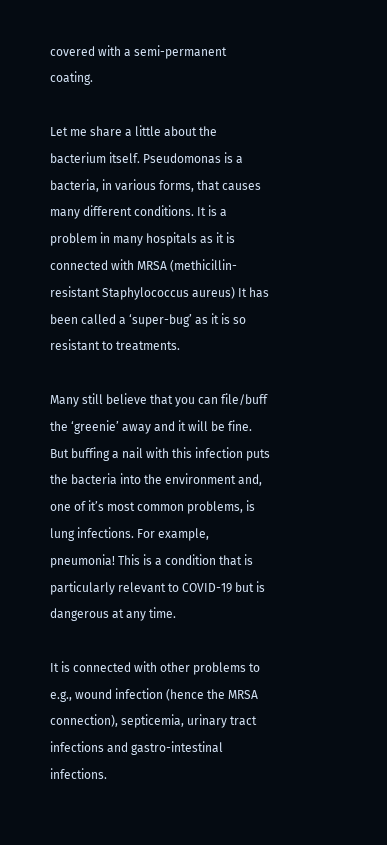covered with a semi-permanent coating.

Let me share a little about the bacterium itself. Pseudomonas is a bacteria, in various forms, that causes many different conditions. It is a problem in many hospitals as it is connected with MRSA (methicillin-resistant Staphylococcus aureus) It has been called a ‘super-bug’ as it is so resistant to treatments.

Many still believe that you can file/buff the ‘greenie’ away and it will be fine. But buffing a nail with this infection puts the bacteria into the environment and, one of it’s most common problems, is lung infections. For example, pneumonia! This is a condition that is particularly relevant to COVID-19 but is dangerous at any time.

It is connected with other problems to e.g., wound infection (hence the MRSA connection), septicemia, urinary tract infections and gastro-intestinal infections.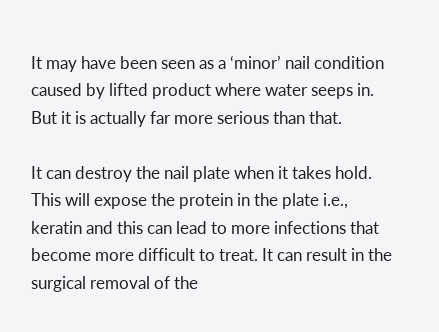It may have been seen as a ‘minor’ nail condition caused by lifted product where water seeps in. But it is actually far more serious than that.

It can destroy the nail plate when it takes hold. This will expose the protein in the plate i.e., keratin and this can lead to more infections that become more difficult to treat. It can result in the surgical removal of the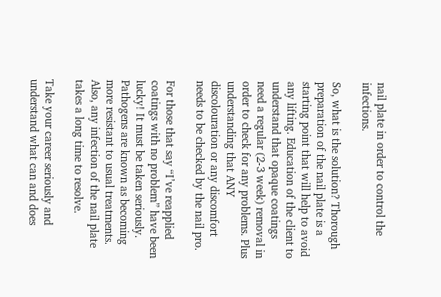nail plate in order to control the infections.

So, what is the solution? Thorough preparation of the nail plate is a starting point that will help to avoid any lifting. Education of the client to understand that opaque coatings need a regular (2-3 week) removal in order to check for any problems. Plus understanding that ANY discolouration or any discomfort needs to be checked by the nail pro.

For those that say “I’ve reapplied coatings with no problem” have been lucky! It must be taken seriously. Pathogens are known as becoming more resistant to usual treatments. Also, any infection of the nail plate takes a long time to resolve.

Take your career seriously and understand what can and does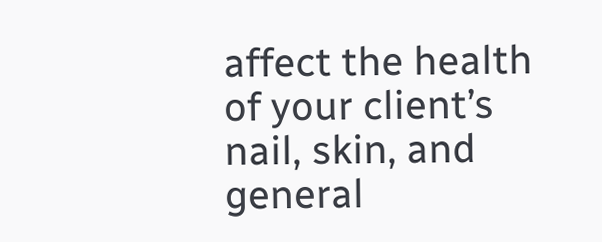affect the health of your client’s nail, skin, and general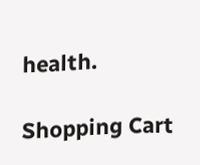health.

Shopping Cart